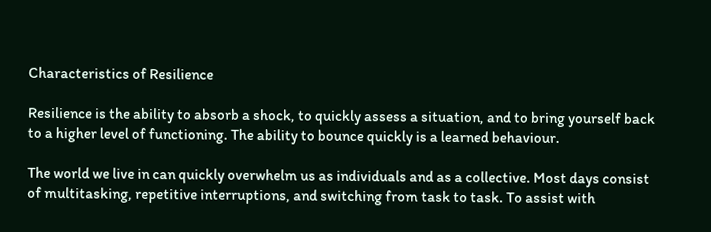Characteristics of Resilience

Resilience is the ability to absorb a shock, to quickly assess a situation, and to bring yourself back to a higher level of functioning. The ability to bounce quickly is a learned behaviour.

The world we live in can quickly overwhelm us as individuals and as a collective. Most days consist of multitasking, repetitive interruptions, and switching from task to task. To assist with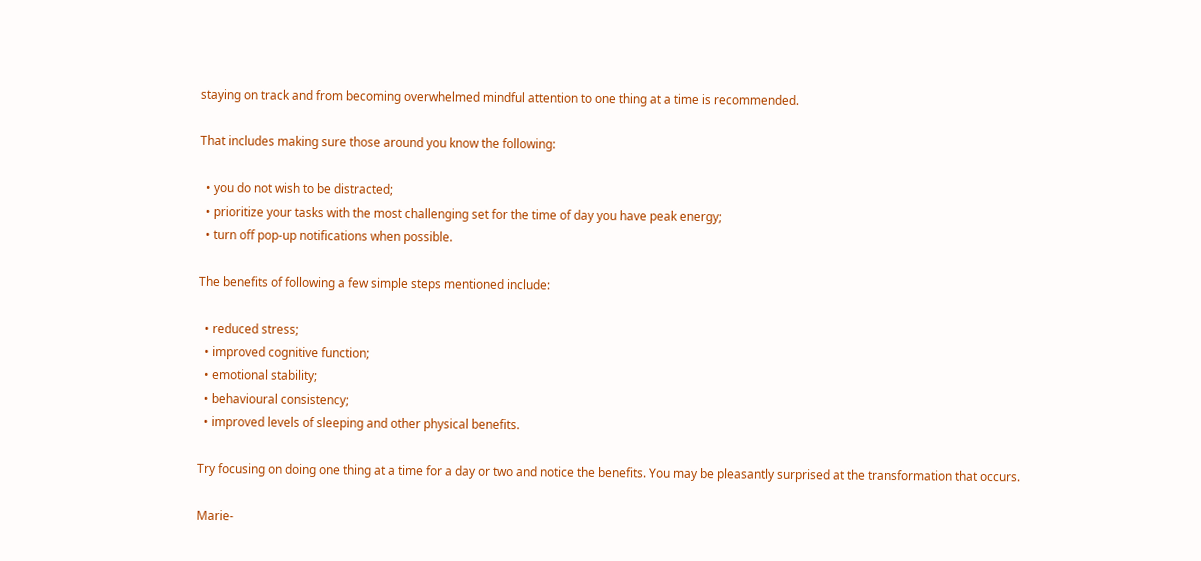staying on track and from becoming overwhelmed mindful attention to one thing at a time is recommended.

That includes making sure those around you know the following:

  • you do not wish to be distracted;
  • prioritize your tasks with the most challenging set for the time of day you have peak energy;
  • turn off pop-up notifications when possible.

The benefits of following a few simple steps mentioned include:

  • reduced stress;
  • improved cognitive function;
  • emotional stability;
  • behavioural consistency;
  • improved levels of sleeping and other physical benefits.

Try focusing on doing one thing at a time for a day or two and notice the benefits. You may be pleasantly surprised at the transformation that occurs.

Marie-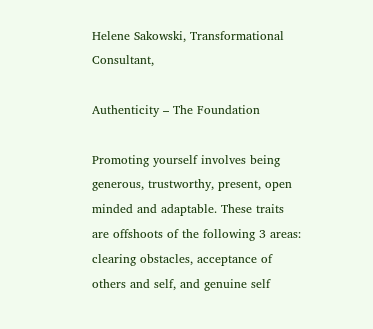Helene Sakowski, Transformational Consultant,

Authenticity – The Foundation

Promoting yourself involves being generous, trustworthy, present, open minded and adaptable. These traits are offshoots of the following 3 areas: clearing obstacles, acceptance of others and self, and genuine self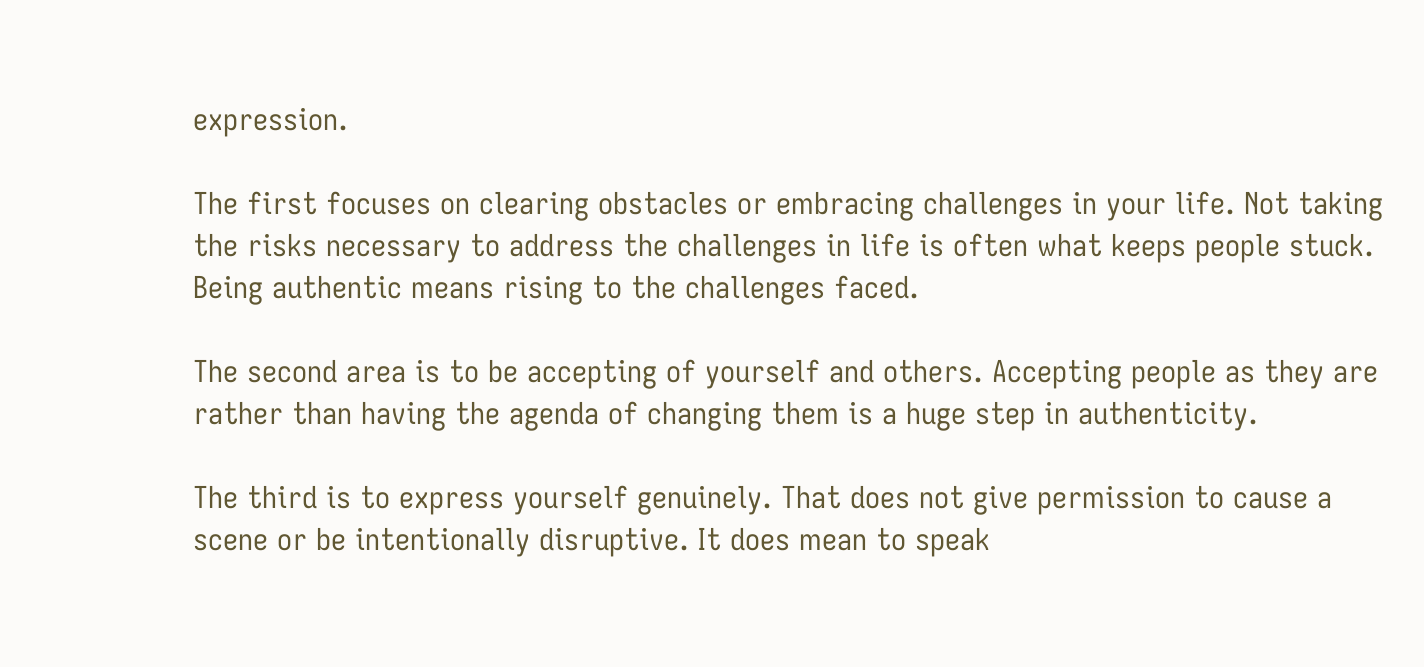expression.

The first focuses on clearing obstacles or embracing challenges in your life. Not taking the risks necessary to address the challenges in life is often what keeps people stuck. Being authentic means rising to the challenges faced.

The second area is to be accepting of yourself and others. Accepting people as they are rather than having the agenda of changing them is a huge step in authenticity.

The third is to express yourself genuinely. That does not give permission to cause a scene or be intentionally disruptive. It does mean to speak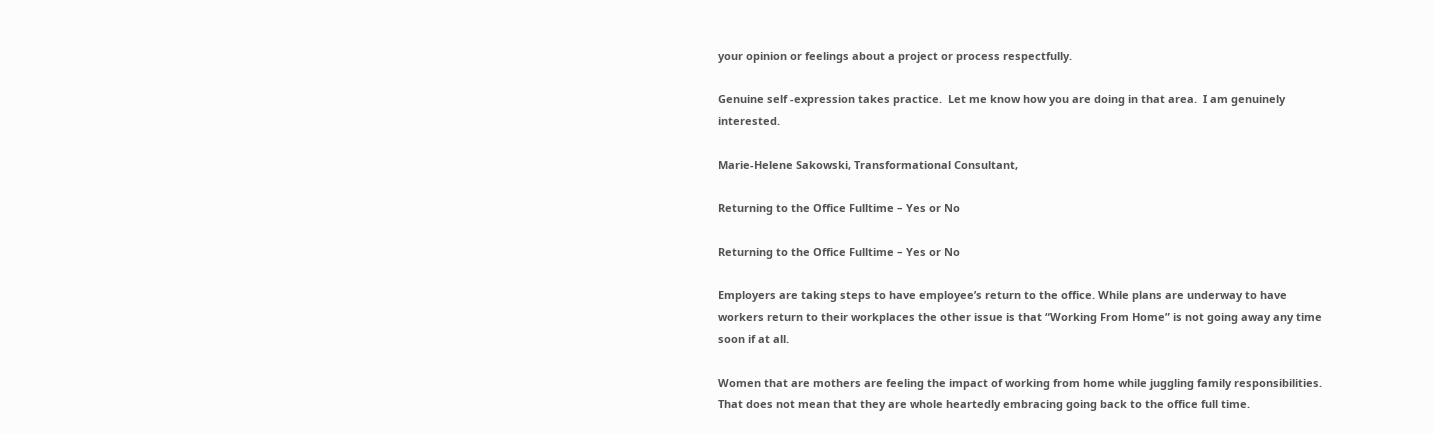your opinion or feelings about a project or process respectfully.

Genuine self -expression takes practice.  Let me know how you are doing in that area.  I am genuinely interested.

Marie-Helene Sakowski, Transformational Consultant,

Returning to the Office Fulltime – Yes or No

Returning to the Office Fulltime – Yes or No

Employers are taking steps to have employee’s return to the office. While plans are underway to have workers return to their workplaces the other issue is that “Working From Home” is not going away any time soon if at all.

Women that are mothers are feeling the impact of working from home while juggling family responsibilities. That does not mean that they are whole heartedly embracing going back to the office full time.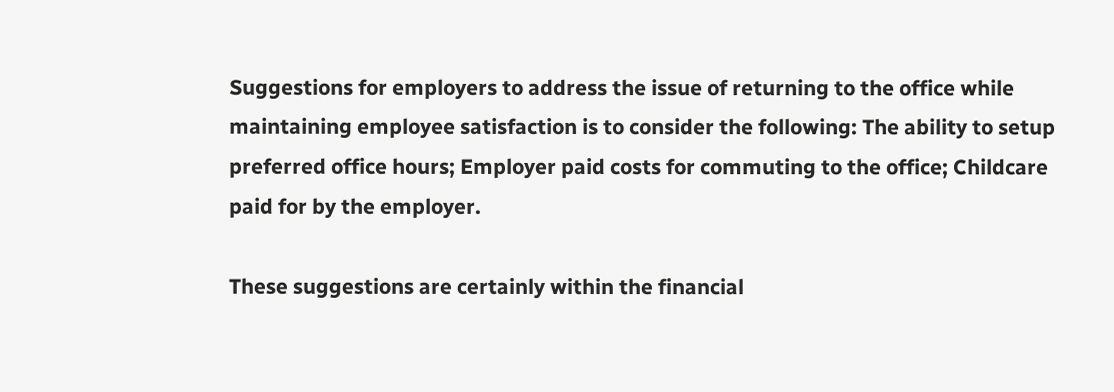Suggestions for employers to address the issue of returning to the office while maintaining employee satisfaction is to consider the following: The ability to setup preferred office hours; Employer paid costs for commuting to the office; Childcare paid for by the employer.

These suggestions are certainly within the financial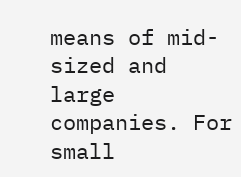means of mid-sized and large companies. For small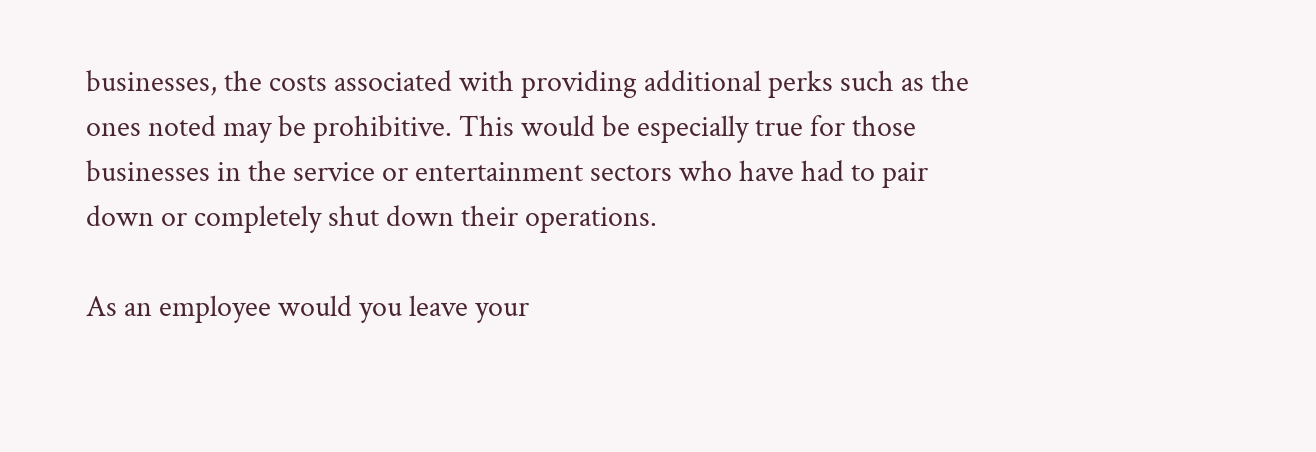businesses, the costs associated with providing additional perks such as the ones noted may be prohibitive. This would be especially true for those businesses in the service or entertainment sectors who have had to pair down or completely shut down their operations.

As an employee would you leave your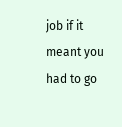job if it meant you had to go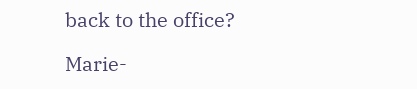back to the office?

Marie-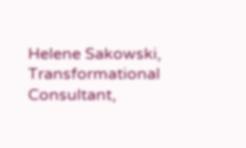Helene Sakowski, Transformational Consultant,